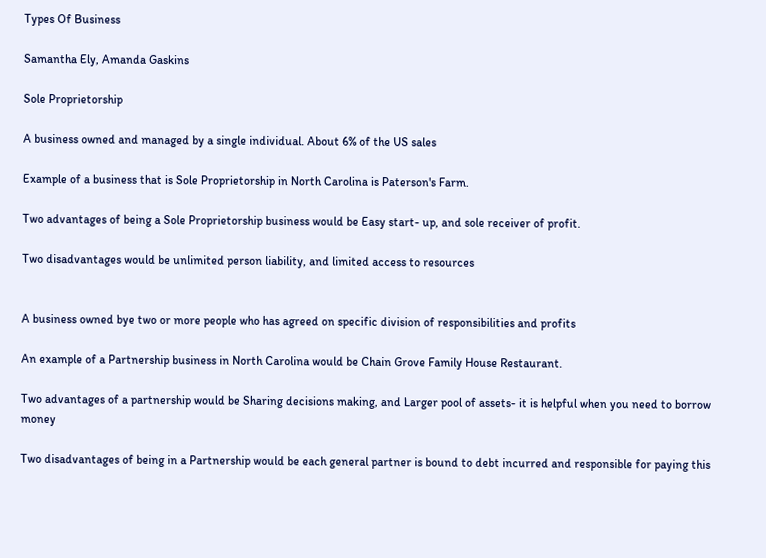Types Of Business

Samantha Ely, Amanda Gaskins

Sole Proprietorship

A business owned and managed by a single individual. About 6% of the US sales

Example of a business that is Sole Proprietorship in North Carolina is Paterson's Farm.

Two advantages of being a Sole Proprietorship business would be Easy start- up, and sole receiver of profit.

Two disadvantages would be unlimited person liability, and limited access to resources


A business owned bye two or more people who has agreed on specific division of responsibilities and profits

An example of a Partnership business in North Carolina would be Chain Grove Family House Restaurant.

Two advantages of a partnership would be Sharing decisions making, and Larger pool of assets- it is helpful when you need to borrow money

Two disadvantages of being in a Partnership would be each general partner is bound to debt incurred and responsible for paying this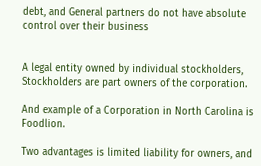debt, and General partners do not have absolute control over their business


A legal entity owned by individual stockholders, Stockholders are part owners of the corporation.

And example of a Corporation in North Carolina is Foodlion.

Two advantages is limited liability for owners, and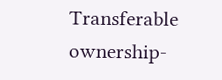Transferable ownership-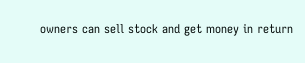owners can sell stock and get money in return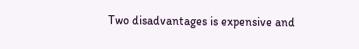Two disadvantages is expensive and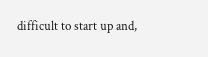difficult to start up and,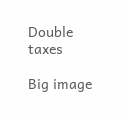Double taxes

Big image